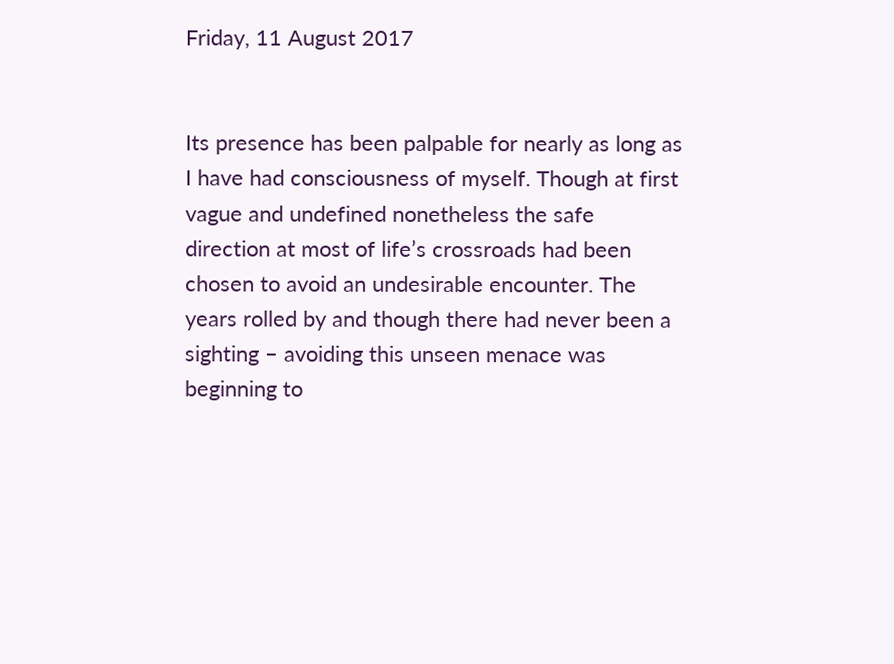Friday, 11 August 2017


Its presence has been palpable for nearly as long as I have had consciousness of myself. Though at first vague and undefined nonetheless the safe direction at most of life’s crossroads had been chosen to avoid an undesirable encounter. The years rolled by and though there had never been a sighting – avoiding this unseen menace was beginning to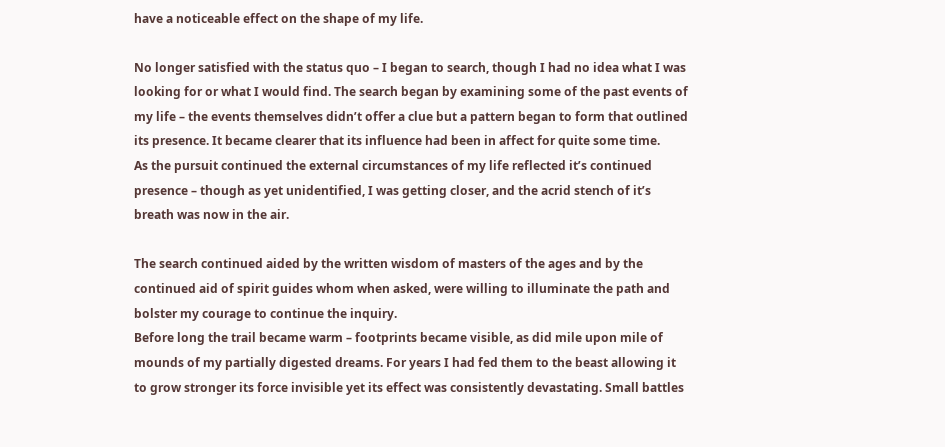have a noticeable effect on the shape of my life.

No longer satisfied with the status quo – I began to search, though I had no idea what I was looking for or what I would find. The search began by examining some of the past events of my life – the events themselves didn’t offer a clue but a pattern began to form that outlined its presence. It became clearer that its influence had been in affect for quite some time.
As the pursuit continued the external circumstances of my life reflected it’s continued presence – though as yet unidentified, I was getting closer, and the acrid stench of it’s breath was now in the air.

The search continued aided by the written wisdom of masters of the ages and by the continued aid of spirit guides whom when asked, were willing to illuminate the path and bolster my courage to continue the inquiry.
Before long the trail became warm – footprints became visible, as did mile upon mile of mounds of my partially digested dreams. For years I had fed them to the beast allowing it to grow stronger its force invisible yet its effect was consistently devastating. Small battles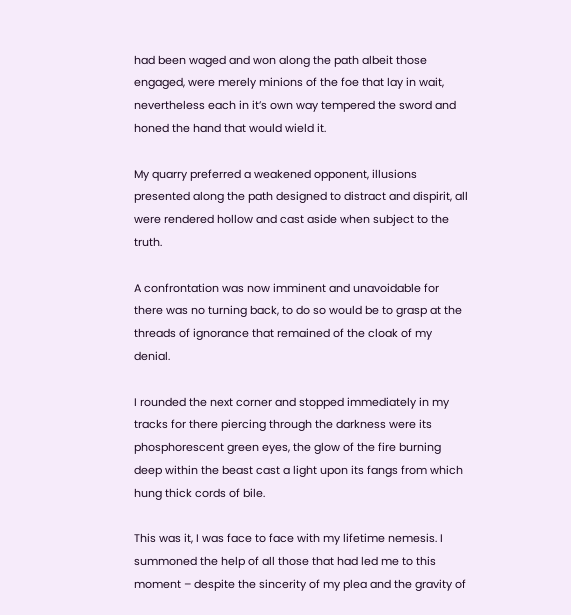had been waged and won along the path albeit those engaged, were merely minions of the foe that lay in wait, nevertheless each in it’s own way tempered the sword and honed the hand that would wield it.

My quarry preferred a weakened opponent, illusions presented along the path designed to distract and dispirit, all were rendered hollow and cast aside when subject to the truth.

A confrontation was now imminent and unavoidable for there was no turning back, to do so would be to grasp at the threads of ignorance that remained of the cloak of my denial.

I rounded the next corner and stopped immediately in my tracks for there piercing through the darkness were its phosphorescent green eyes, the glow of the fire burning deep within the beast cast a light upon its fangs from which hung thick cords of bile.

This was it, I was face to face with my lifetime nemesis. I summoned the help of all those that had led me to this moment – despite the sincerity of my plea and the gravity of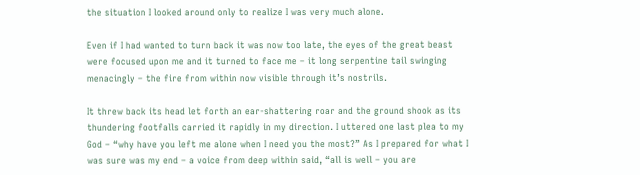the situation I looked around only to realize I was very much alone.

Even if I had wanted to turn back it was now too late, the eyes of the great beast were focused upon me and it turned to face me – it long serpentine tail swinging menacingly – the fire from within now visible through it’s nostrils.

It threw back its head let forth an ear-shattering roar and the ground shook as its thundering footfalls carried it rapidly in my direction. I uttered one last plea to my God – “why have you left me alone when I need you the most?” As I prepared for what I was sure was my end – a voice from deep within said, “all is well – you are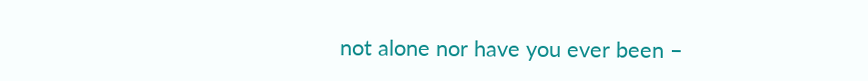not alone nor have you ever been –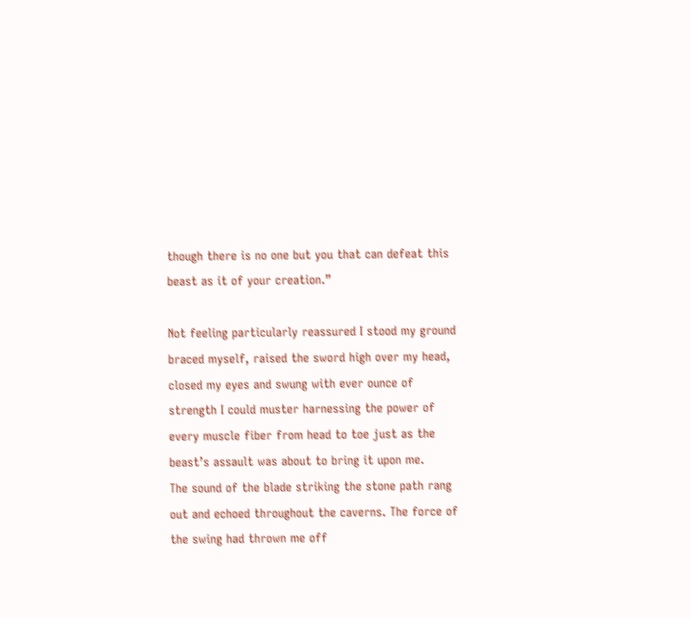though there is no one but you that can defeat this beast as it of your creation.”

Not feeling particularly reassured I stood my ground braced myself, raised the sword high over my head, closed my eyes and swung with ever ounce of strength I could muster harnessing the power of every muscle fiber from head to toe just as the beast’s assault was about to bring it upon me.
The sound of the blade striking the stone path rang out and echoed throughout the caverns. The force of the swing had thrown me off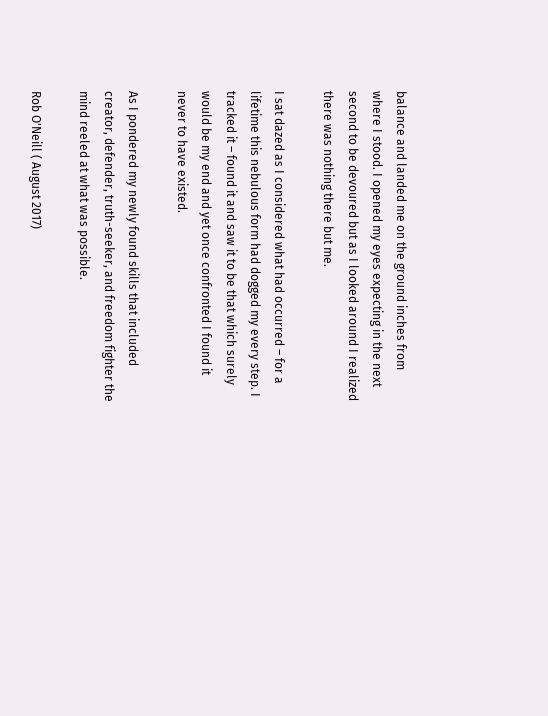balance and landed me on the ground inches from where I stood. I opened my eyes expecting in the next second to be devoured but as I looked around I realized there was nothing there but me.

I sat dazed as I considered what had occurred – for a lifetime this nebulous form had dogged my every step. I tracked it – found it and saw it to be that which surely would be my end and yet once confronted I found it never to have existed.

As I pondered my newly found skills that included creator, defender, truth-seeker, and freedom fighter the mind reeled at what was possible.

Rob O'Neill ( August 2017)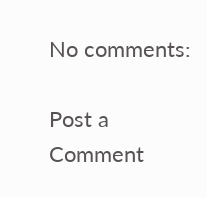No comments:

Post a Comment